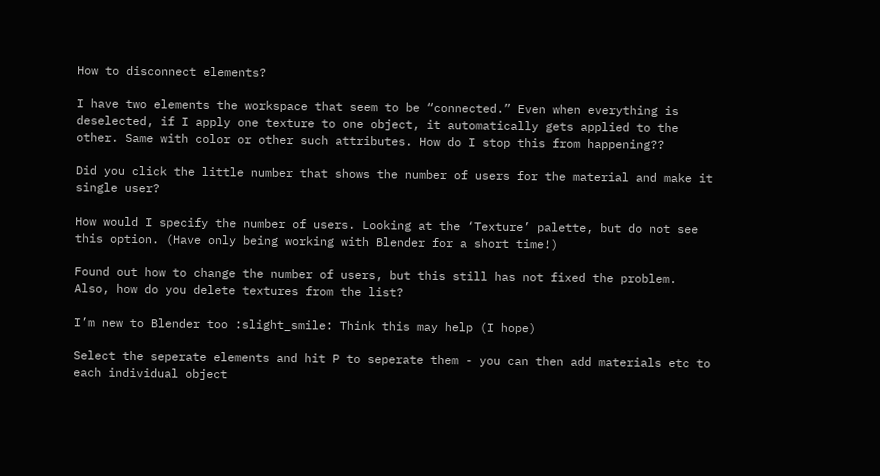How to disconnect elements?

I have two elements the workspace that seem to be “connected.” Even when everything is deselected, if I apply one texture to one object, it automatically gets applied to the other. Same with color or other such attributes. How do I stop this from happening??

Did you click the little number that shows the number of users for the material and make it single user?

How would I specify the number of users. Looking at the ‘Texture’ palette, but do not see this option. (Have only being working with Blender for a short time!)

Found out how to change the number of users, but this still has not fixed the problem.
Also, how do you delete textures from the list?

I’m new to Blender too :slight_smile: Think this may help (I hope)

Select the seperate elements and hit P to seperate them - you can then add materials etc to each individual object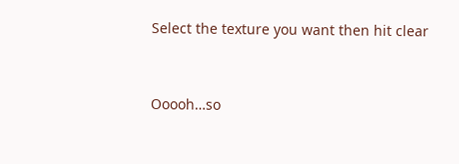Select the texture you want then hit clear


Ooooh…so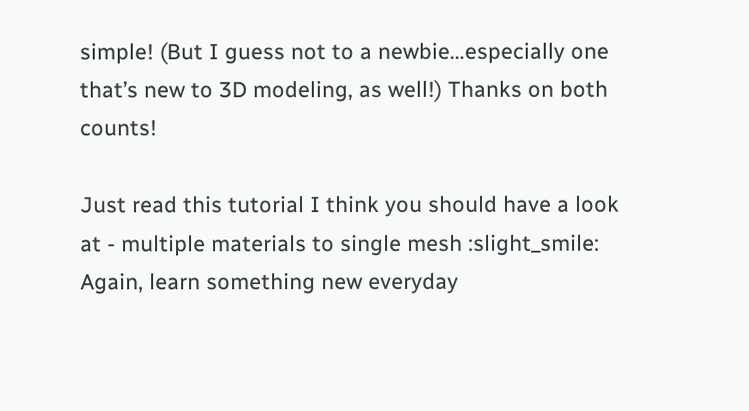simple! (But I guess not to a newbie…especially one that’s new to 3D modeling, as well!) Thanks on both counts!

Just read this tutorial I think you should have a look at - multiple materials to single mesh :slight_smile:
Again, learn something new everyday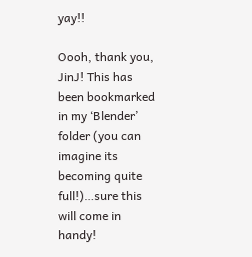yay!!

Oooh, thank you, JinJ! This has been bookmarked in my ‘Blender’ folder (you can imagine its becoming quite full!)…sure this will come in handy!